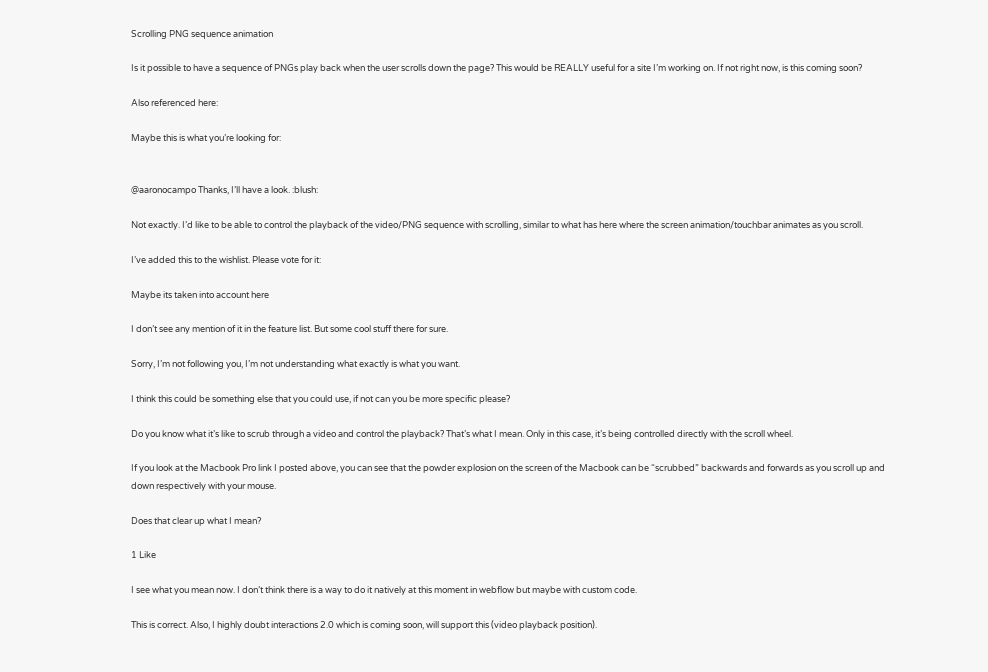Scrolling PNG sequence animation

Is it possible to have a sequence of PNGs play back when the user scrolls down the page? This would be REALLY useful for a site I’m working on. If not right now, is this coming soon?

Also referenced here:

Maybe this is what you’re looking for:


@aaronocampo Thanks, I’ll have a look. :blush:

Not exactly. I’d like to be able to control the playback of the video/PNG sequence with scrolling, similar to what has here where the screen animation/touchbar animates as you scroll.

I’ve added this to the wishlist. Please vote for it:

Maybe its taken into account here

I don’t see any mention of it in the feature list. But some cool stuff there for sure.

Sorry, I’m not following you, I’m not understanding what exactly is what you want.

I think this could be something else that you could use, if not can you be more specific please?

Do you know what it’s like to scrub through a video and control the playback? That’s what I mean. Only in this case, it’s being controlled directly with the scroll wheel.

If you look at the Macbook Pro link I posted above, you can see that the powder explosion on the screen of the Macbook can be “scrubbed” backwards and forwards as you scroll up and down respectively with your mouse.

Does that clear up what I mean?

1 Like

I see what you mean now. I don’t think there is a way to do it natively at this moment in webflow but maybe with custom code.

This is correct. Also, I highly doubt interactions 2.0 which is coming soon, will support this (video playback position).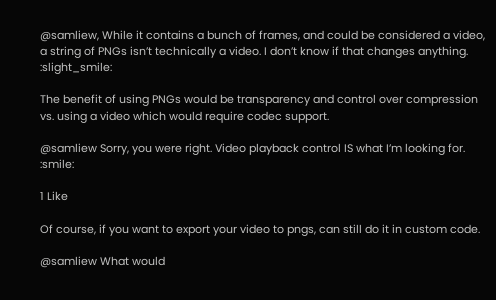@samliew, While it contains a bunch of frames, and could be considered a video, a string of PNGs isn’t technically a video. I don’t know if that changes anything. :slight_smile:

The benefit of using PNGs would be transparency and control over compression vs. using a video which would require codec support.

@samliew Sorry, you were right. Video playback control IS what I’m looking for. :smile:

1 Like

Of course, if you want to export your video to pngs, can still do it in custom code.

@samliew What would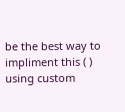be the best way to impliment this ( ) using custom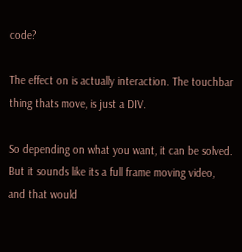code?

The effect on is actually interaction. The touchbar thing thats move, is just a DIV.

So depending on what you want, it can be solved. But it sounds like its a full frame moving video, and that would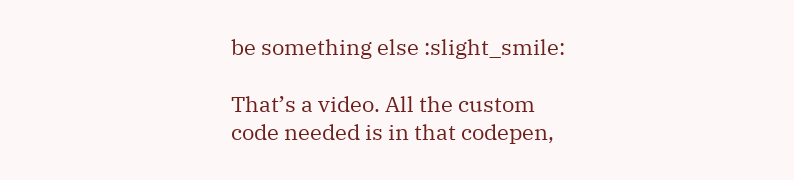be something else :slight_smile:

That’s a video. All the custom code needed is in that codepen,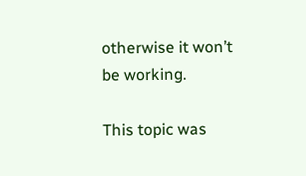otherwise it won’t be working.

This topic was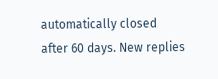automatically closed after 60 days. New replies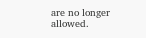are no longer allowed.